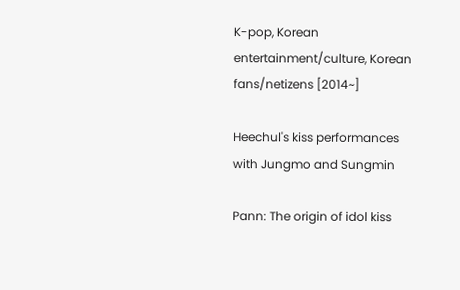K-pop, Korean entertainment/culture, Korean fans/netizens [2014~]

Heechul's kiss performances with Jungmo and Sungmin

Pann: The origin of idol kiss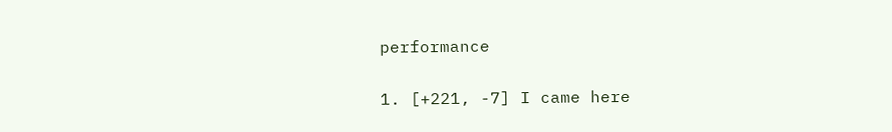performance


1. [+221, -7] I came here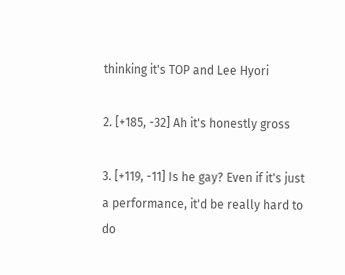thinking it's TOP and Lee Hyori

2. [+185, -32] Ah it's honestly gross

3. [+119, -11] Is he gay? Even if it's just a performance, it'd be really hard to do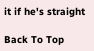it if he's straight

Back To Top